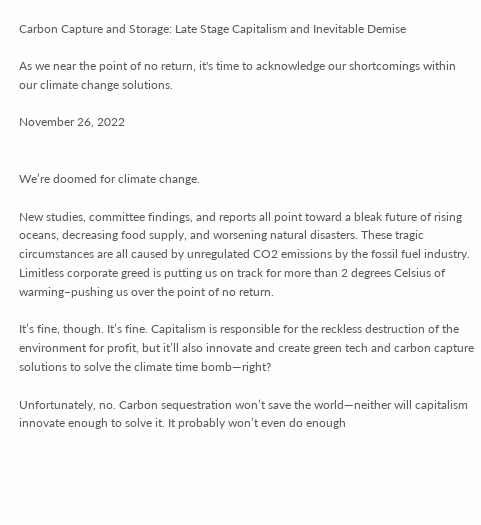Carbon Capture and Storage: Late Stage Capitalism and Inevitable Demise

As we near the point of no return, it's time to acknowledge our shortcomings within our climate change solutions.

November 26, 2022


We’re doomed for climate change.

New studies, committee findings, and reports all point toward a bleak future of rising oceans, decreasing food supply, and worsening natural disasters. These tragic circumstances are all caused by unregulated CO2 emissions by the fossil fuel industry. Limitless corporate greed is putting us on track for more than 2 degrees Celsius of warming–pushing us over the point of no return.

It’s fine, though. It’s fine. Capitalism is responsible for the reckless destruction of the environment for profit, but it’ll also innovate and create green tech and carbon capture solutions to solve the climate time bomb—right?

Unfortunately, no. Carbon sequestration won’t save the world—neither will capitalism innovate enough to solve it. It probably won’t even do enough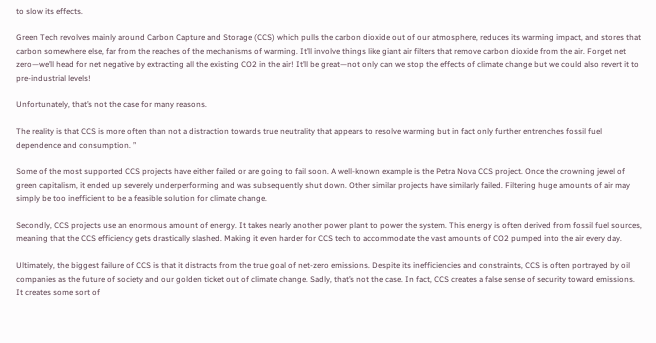to slow its effects.

Green Tech revolves mainly around Carbon Capture and Storage (CCS) which pulls the carbon dioxide out of our atmosphere, reduces its warming impact, and stores that carbon somewhere else, far from the reaches of the mechanisms of warming. It’ll involve things like giant air filters that remove carbon dioxide from the air. Forget net zero—we’ll head for net negative by extracting all the existing CO2 in the air! It’ll be great—not only can we stop the effects of climate change but we could also revert it to pre-industrial levels!

Unfortunately, that’s not the case for many reasons.

The reality is that CCS is more often than not a distraction towards true neutrality that appears to resolve warming but in fact only further entrenches fossil fuel dependence and consumption. ”

Some of the most supported CCS projects have either failed or are going to fail soon. A well-known example is the Petra Nova CCS project. Once the crowning jewel of green capitalism, it ended up severely underperforming and was subsequently shut down. Other similar projects have similarly failed. Filtering huge amounts of air may simply be too inefficient to be a feasible solution for climate change.

Secondly, CCS projects use an enormous amount of energy. It takes nearly another power plant to power the system. This energy is often derived from fossil fuel sources, meaning that the CCS efficiency gets drastically slashed. Making it even harder for CCS tech to accommodate the vast amounts of CO2 pumped into the air every day.

Ultimately, the biggest failure of CCS is that it distracts from the true goal of net-zero emissions. Despite its inefficiencies and constraints, CCS is often portrayed by oil companies as the future of society and our golden ticket out of climate change. Sadly, that’s not the case. In fact, CCS creates a false sense of security toward emissions. It creates some sort of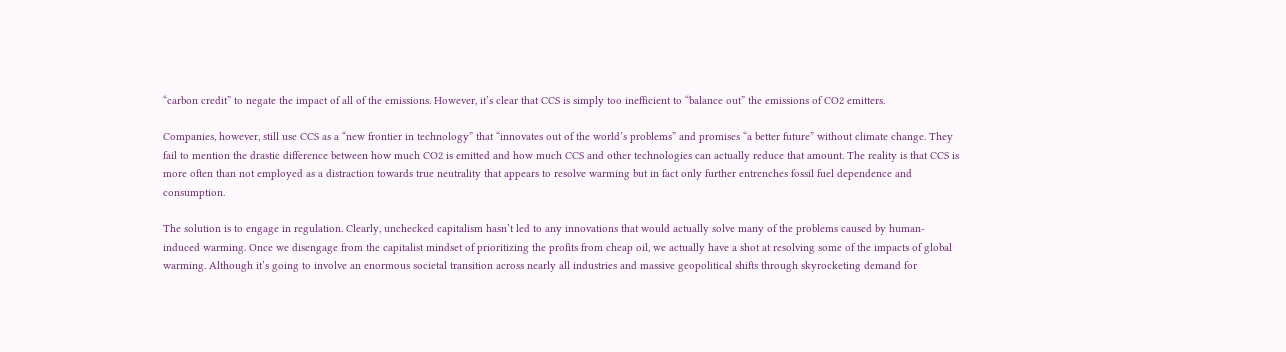“carbon credit” to negate the impact of all of the emissions. However, it’s clear that CCS is simply too inefficient to “balance out” the emissions of CO2 emitters.

Companies, however, still use CCS as a “new frontier in technology” that “innovates out of the world’s problems” and promises “a better future” without climate change. They fail to mention the drastic difference between how much CO2 is emitted and how much CCS and other technologies can actually reduce that amount. The reality is that CCS is more often than not employed as a distraction towards true neutrality that appears to resolve warming but in fact only further entrenches fossil fuel dependence and consumption.

The solution is to engage in regulation. Clearly, unchecked capitalism hasn’t led to any innovations that would actually solve many of the problems caused by human-induced warming. Once we disengage from the capitalist mindset of prioritizing the profits from cheap oil, we actually have a shot at resolving some of the impacts of global warming. Although it’s going to involve an enormous societal transition across nearly all industries and massive geopolitical shifts through skyrocketing demand for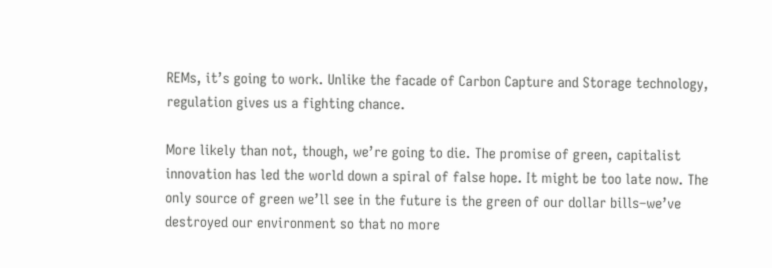REMs, it’s going to work. Unlike the facade of Carbon Capture and Storage technology, regulation gives us a fighting chance.

More likely than not, though, we’re going to die. The promise of green, capitalist innovation has led the world down a spiral of false hope. It might be too late now. The only source of green we’ll see in the future is the green of our dollar bills–we’ve destroyed our environment so that no more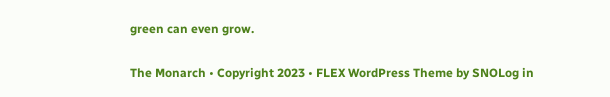green can even grow.

The Monarch • Copyright 2023 • FLEX WordPress Theme by SNOLog in